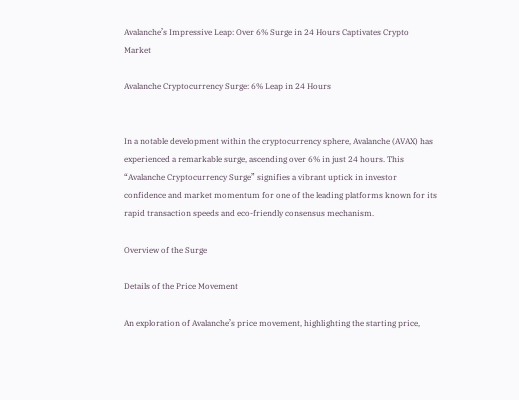Avalanche’s Impressive Leap: Over 6% Surge in 24 Hours Captivates Crypto Market

Avalanche Cryptocurrency Surge: 6% Leap in 24 Hours


In a notable development within the cryptocurrency sphere, Avalanche (AVAX) has experienced a remarkable surge, ascending over 6% in just 24 hours. This “Avalanche Cryptocurrency Surge” signifies a vibrant uptick in investor confidence and market momentum for one of the leading platforms known for its rapid transaction speeds and eco-friendly consensus mechanism.

Overview of the Surge

Details of the Price Movement

An exploration of Avalanche’s price movement, highlighting the starting price,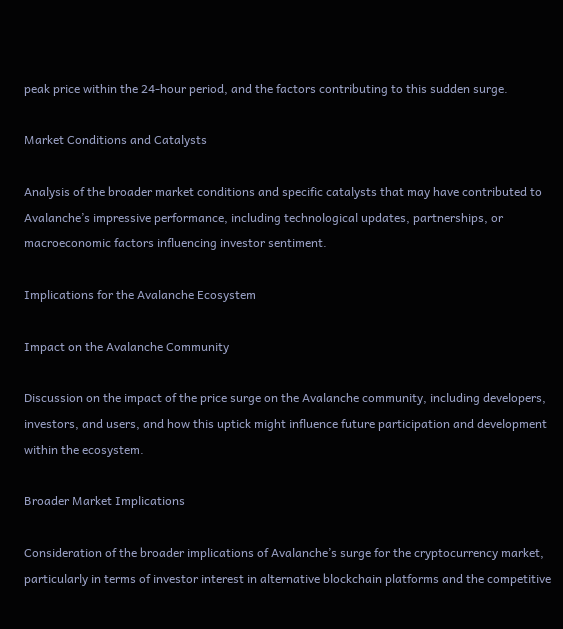peak price within the 24-hour period, and the factors contributing to this sudden surge.

Market Conditions and Catalysts

Analysis of the broader market conditions and specific catalysts that may have contributed to Avalanche’s impressive performance, including technological updates, partnerships, or macroeconomic factors influencing investor sentiment.

Implications for the Avalanche Ecosystem

Impact on the Avalanche Community

Discussion on the impact of the price surge on the Avalanche community, including developers, investors, and users, and how this uptick might influence future participation and development within the ecosystem.

Broader Market Implications

Consideration of the broader implications of Avalanche’s surge for the cryptocurrency market, particularly in terms of investor interest in alternative blockchain platforms and the competitive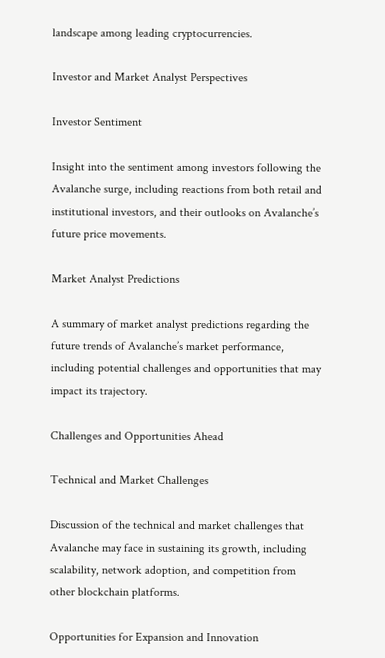landscape among leading cryptocurrencies.

Investor and Market Analyst Perspectives

Investor Sentiment

Insight into the sentiment among investors following the Avalanche surge, including reactions from both retail and institutional investors, and their outlooks on Avalanche’s future price movements.

Market Analyst Predictions

A summary of market analyst predictions regarding the future trends of Avalanche’s market performance, including potential challenges and opportunities that may impact its trajectory.

Challenges and Opportunities Ahead

Technical and Market Challenges

Discussion of the technical and market challenges that Avalanche may face in sustaining its growth, including scalability, network adoption, and competition from other blockchain platforms.

Opportunities for Expansion and Innovation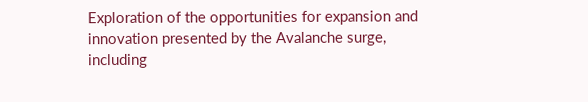Exploration of the opportunities for expansion and innovation presented by the Avalanche surge, including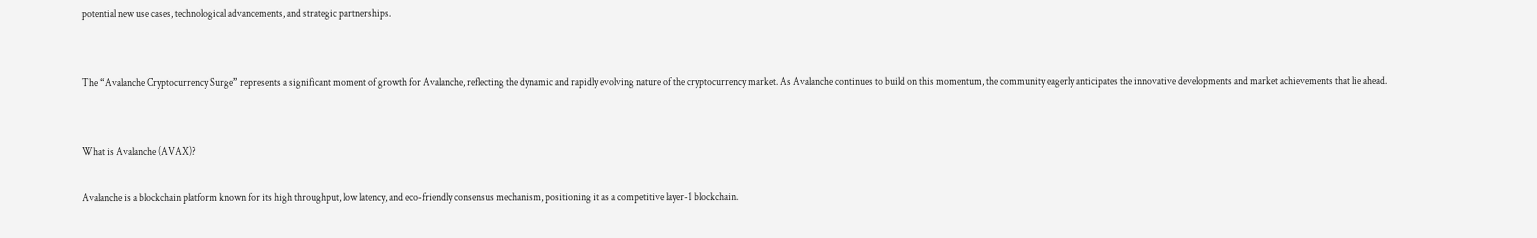potential new use cases, technological advancements, and strategic partnerships.


The “Avalanche Cryptocurrency Surge” represents a significant moment of growth for Avalanche, reflecting the dynamic and rapidly evolving nature of the cryptocurrency market. As Avalanche continues to build on this momentum, the community eagerly anticipates the innovative developments and market achievements that lie ahead.


What is Avalanche (AVAX)?

Avalanche is a blockchain platform known for its high throughput, low latency, and eco-friendly consensus mechanism, positioning it as a competitive layer-1 blockchain.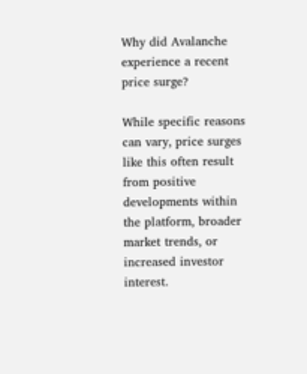Why did Avalanche experience a recent price surge?

While specific reasons can vary, price surges like this often result from positive developments within the platform, broader market trends, or increased investor interest.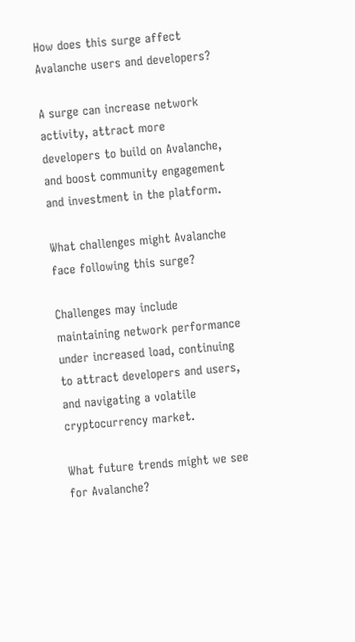How does this surge affect Avalanche users and developers?

A surge can increase network activity, attract more developers to build on Avalanche, and boost community engagement and investment in the platform.

What challenges might Avalanche face following this surge?

Challenges may include maintaining network performance under increased load, continuing to attract developers and users, and navigating a volatile cryptocurrency market.

What future trends might we see for Avalanche?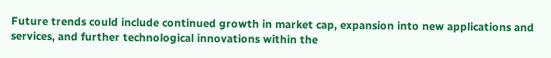Future trends could include continued growth in market cap, expansion into new applications and services, and further technological innovations within the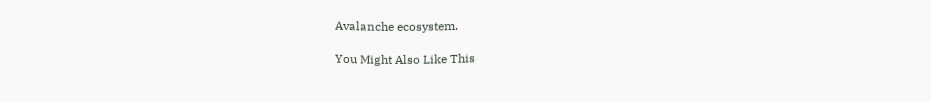Avalanche ecosystem.

You Might Also Like This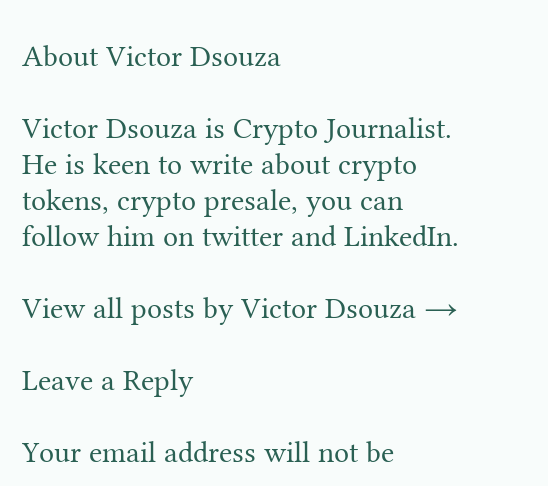About Victor Dsouza

Victor Dsouza is Crypto Journalist. He is keen to write about crypto tokens, crypto presale, you can follow him on twitter and LinkedIn.

View all posts by Victor Dsouza →

Leave a Reply

Your email address will not be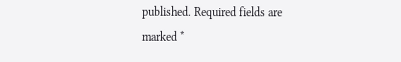published. Required fields are marked *